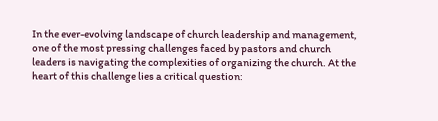In the ever-evolving landscape of church leadership and management, one of the most pressing challenges faced by pastors and church leaders is navigating the complexities of organizing the church. At the heart of this challenge lies a critical question: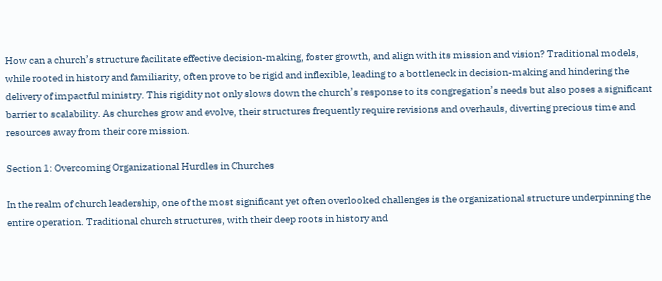How can a church’s structure facilitate effective decision-making, foster growth, and align with its mission and vision? Traditional models, while rooted in history and familiarity, often prove to be rigid and inflexible, leading to a bottleneck in decision-making and hindering the delivery of impactful ministry. This rigidity not only slows down the church’s response to its congregation’s needs but also poses a significant barrier to scalability. As churches grow and evolve, their structures frequently require revisions and overhauls, diverting precious time and resources away from their core mission.

Section 1: Overcoming Organizational Hurdles in Churches

In the realm of church leadership, one of the most significant yet often overlooked challenges is the organizational structure underpinning the entire operation. Traditional church structures, with their deep roots in history and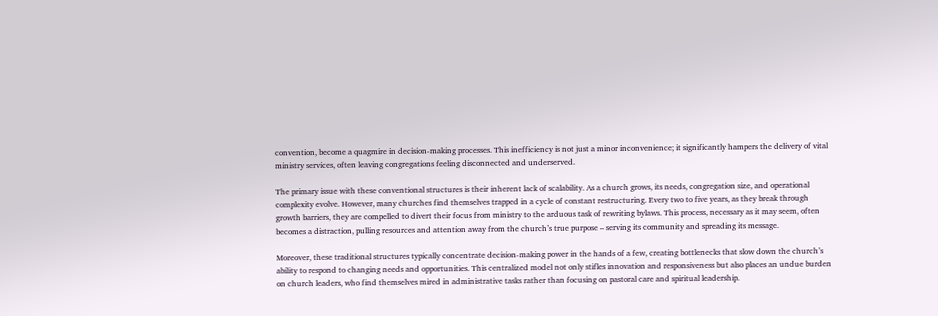convention, become a quagmire in decision-making processes. This inefficiency is not just a minor inconvenience; it significantly hampers the delivery of vital ministry services, often leaving congregations feeling disconnected and underserved.

The primary issue with these conventional structures is their inherent lack of scalability. As a church grows, its needs, congregation size, and operational complexity evolve. However, many churches find themselves trapped in a cycle of constant restructuring. Every two to five years, as they break through growth barriers, they are compelled to divert their focus from ministry to the arduous task of rewriting bylaws. This process, necessary as it may seem, often becomes a distraction, pulling resources and attention away from the church’s true purpose – serving its community and spreading its message.

Moreover, these traditional structures typically concentrate decision-making power in the hands of a few, creating bottlenecks that slow down the church’s ability to respond to changing needs and opportunities. This centralized model not only stifles innovation and responsiveness but also places an undue burden on church leaders, who find themselves mired in administrative tasks rather than focusing on pastoral care and spiritual leadership.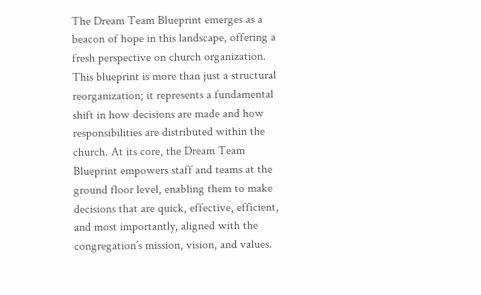The Dream Team Blueprint emerges as a beacon of hope in this landscape, offering a fresh perspective on church organization. This blueprint is more than just a structural reorganization; it represents a fundamental shift in how decisions are made and how responsibilities are distributed within the church. At its core, the Dream Team Blueprint empowers staff and teams at the ground floor level, enabling them to make decisions that are quick, effective, efficient, and most importantly, aligned with the congregation’s mission, vision, and values.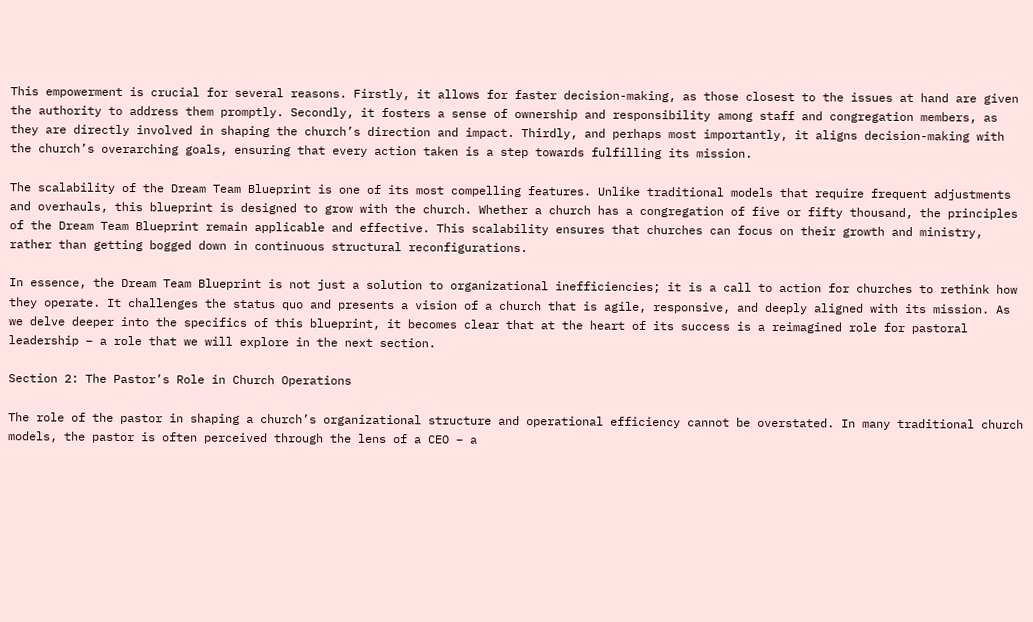This empowerment is crucial for several reasons. Firstly, it allows for faster decision-making, as those closest to the issues at hand are given the authority to address them promptly. Secondly, it fosters a sense of ownership and responsibility among staff and congregation members, as they are directly involved in shaping the church’s direction and impact. Thirdly, and perhaps most importantly, it aligns decision-making with the church’s overarching goals, ensuring that every action taken is a step towards fulfilling its mission.

The scalability of the Dream Team Blueprint is one of its most compelling features. Unlike traditional models that require frequent adjustments and overhauls, this blueprint is designed to grow with the church. Whether a church has a congregation of five or fifty thousand, the principles of the Dream Team Blueprint remain applicable and effective. This scalability ensures that churches can focus on their growth and ministry, rather than getting bogged down in continuous structural reconfigurations.

In essence, the Dream Team Blueprint is not just a solution to organizational inefficiencies; it is a call to action for churches to rethink how they operate. It challenges the status quo and presents a vision of a church that is agile, responsive, and deeply aligned with its mission. As we delve deeper into the specifics of this blueprint, it becomes clear that at the heart of its success is a reimagined role for pastoral leadership – a role that we will explore in the next section.

Section 2: The Pastor’s Role in Church Operations

The role of the pastor in shaping a church’s organizational structure and operational efficiency cannot be overstated. In many traditional church models, the pastor is often perceived through the lens of a CEO – a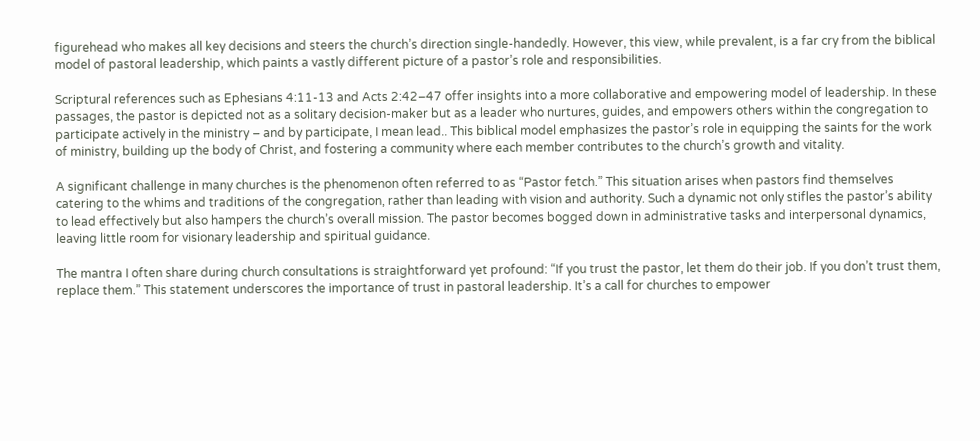figurehead who makes all key decisions and steers the church’s direction single-handedly. However, this view, while prevalent, is a far cry from the biblical model of pastoral leadership, which paints a vastly different picture of a pastor’s role and responsibilities.

Scriptural references such as Ephesians 4:11-13 and Acts 2:42–47 offer insights into a more collaborative and empowering model of leadership. In these passages, the pastor is depicted not as a solitary decision-maker but as a leader who nurtures, guides, and empowers others within the congregation to participate actively in the ministry – and by participate, I mean lead.. This biblical model emphasizes the pastor’s role in equipping the saints for the work of ministry, building up the body of Christ, and fostering a community where each member contributes to the church’s growth and vitality.

A significant challenge in many churches is the phenomenon often referred to as “Pastor fetch.” This situation arises when pastors find themselves catering to the whims and traditions of the congregation, rather than leading with vision and authority. Such a dynamic not only stifles the pastor’s ability to lead effectively but also hampers the church’s overall mission. The pastor becomes bogged down in administrative tasks and interpersonal dynamics, leaving little room for visionary leadership and spiritual guidance.

The mantra I often share during church consultations is straightforward yet profound: “If you trust the pastor, let them do their job. If you don’t trust them, replace them.” This statement underscores the importance of trust in pastoral leadership. It’s a call for churches to empower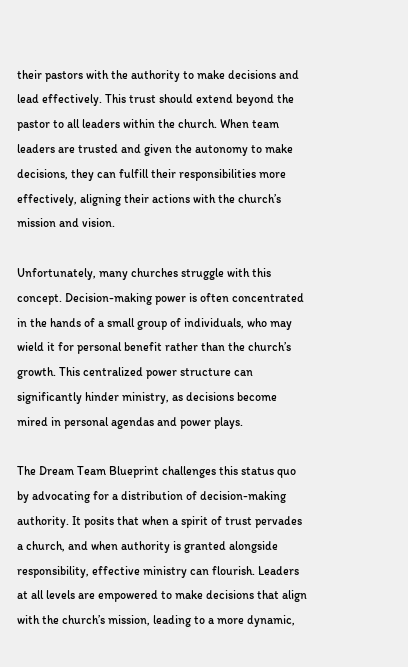their pastors with the authority to make decisions and lead effectively. This trust should extend beyond the pastor to all leaders within the church. When team leaders are trusted and given the autonomy to make decisions, they can fulfill their responsibilities more effectively, aligning their actions with the church’s mission and vision.

Unfortunately, many churches struggle with this concept. Decision-making power is often concentrated in the hands of a small group of individuals, who may wield it for personal benefit rather than the church’s growth. This centralized power structure can significantly hinder ministry, as decisions become mired in personal agendas and power plays.

The Dream Team Blueprint challenges this status quo by advocating for a distribution of decision-making authority. It posits that when a spirit of trust pervades a church, and when authority is granted alongside responsibility, effective ministry can flourish. Leaders at all levels are empowered to make decisions that align with the church’s mission, leading to a more dynamic,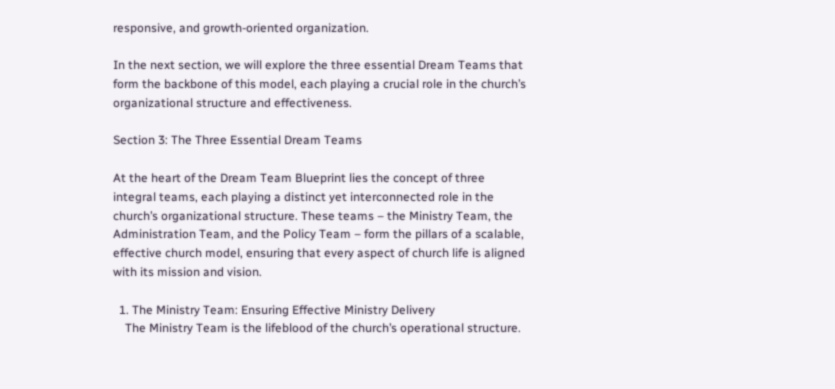responsive, and growth-oriented organization.

In the next section, we will explore the three essential Dream Teams that form the backbone of this model, each playing a crucial role in the church’s organizational structure and effectiveness.

Section 3: The Three Essential Dream Teams

At the heart of the Dream Team Blueprint lies the concept of three integral teams, each playing a distinct yet interconnected role in the church’s organizational structure. These teams – the Ministry Team, the Administration Team, and the Policy Team – form the pillars of a scalable, effective church model, ensuring that every aspect of church life is aligned with its mission and vision.

  1. The Ministry Team: Ensuring Effective Ministry Delivery
    The Ministry Team is the lifeblood of the church’s operational structure.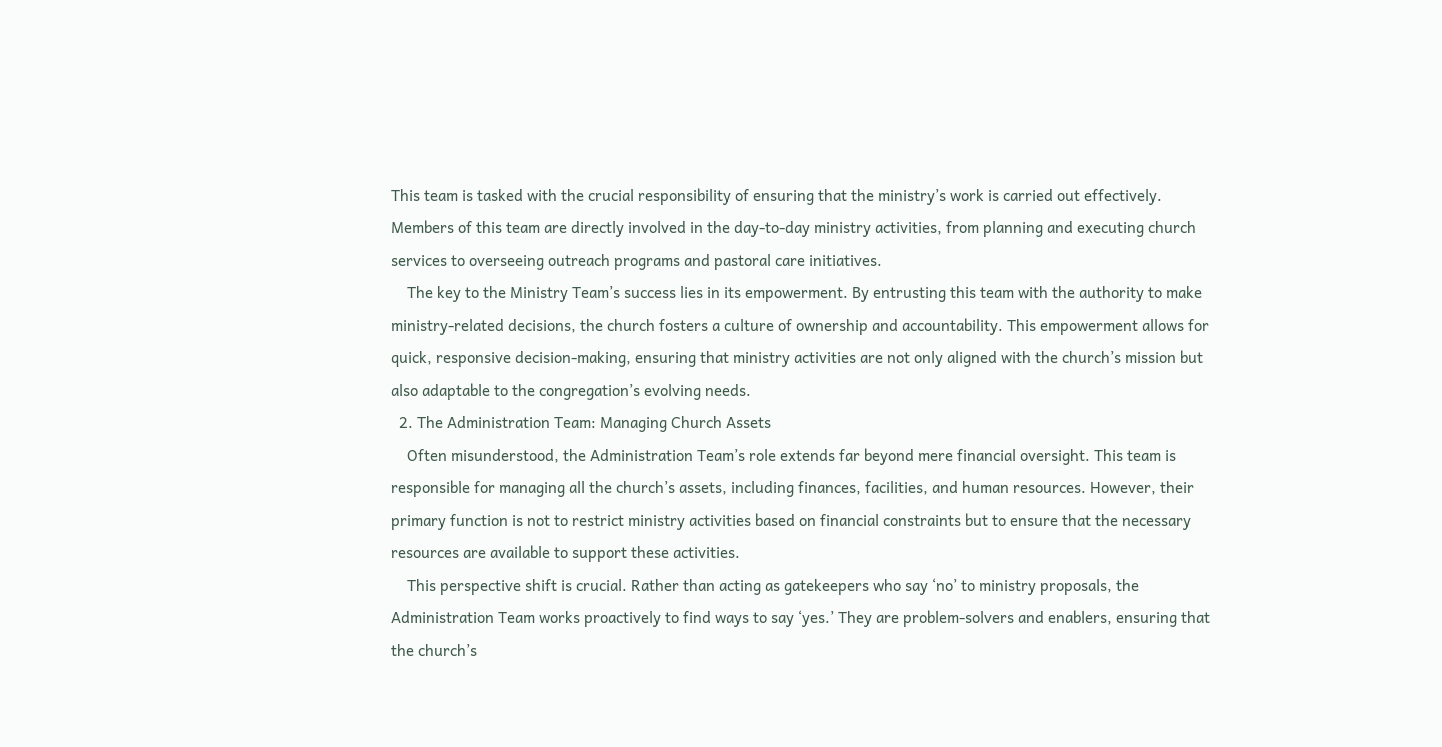This team is tasked with the crucial responsibility of ensuring that the ministry’s work is carried out effectively. Members of this team are directly involved in the day-to-day ministry activities, from planning and executing church services to overseeing outreach programs and pastoral care initiatives.
    The key to the Ministry Team’s success lies in its empowerment. By entrusting this team with the authority to make ministry-related decisions, the church fosters a culture of ownership and accountability. This empowerment allows for quick, responsive decision-making, ensuring that ministry activities are not only aligned with the church’s mission but also adaptable to the congregation’s evolving needs.
  2. The Administration Team: Managing Church Assets
    Often misunderstood, the Administration Team’s role extends far beyond mere financial oversight. This team is responsible for managing all the church’s assets, including finances, facilities, and human resources. However, their primary function is not to restrict ministry activities based on financial constraints but to ensure that the necessary resources are available to support these activities.
    This perspective shift is crucial. Rather than acting as gatekeepers who say ‘no’ to ministry proposals, the Administration Team works proactively to find ways to say ‘yes.’ They are problem-solvers and enablers, ensuring that the church’s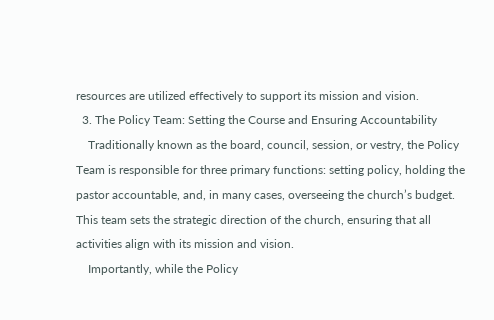resources are utilized effectively to support its mission and vision.
  3. The Policy Team: Setting the Course and Ensuring Accountability
    Traditionally known as the board, council, session, or vestry, the Policy Team is responsible for three primary functions: setting policy, holding the pastor accountable, and, in many cases, overseeing the church’s budget. This team sets the strategic direction of the church, ensuring that all activities align with its mission and vision.
    Importantly, while the Policy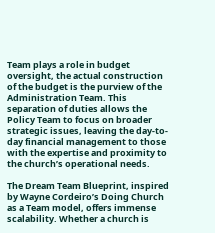Team plays a role in budget oversight, the actual construction of the budget is the purview of the Administration Team. This separation of duties allows the Policy Team to focus on broader strategic issues, leaving the day-to-day financial management to those with the expertise and proximity to the church’s operational needs.

The Dream Team Blueprint, inspired by Wayne Cordeiro’s Doing Church as a Team model, offers immense scalability. Whether a church is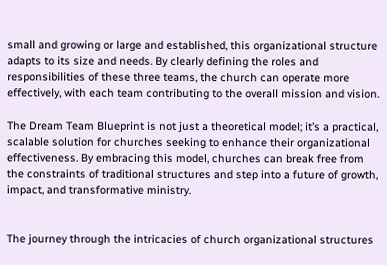small and growing or large and established, this organizational structure adapts to its size and needs. By clearly defining the roles and responsibilities of these three teams, the church can operate more effectively, with each team contributing to the overall mission and vision.

The Dream Team Blueprint is not just a theoretical model; it’s a practical, scalable solution for churches seeking to enhance their organizational effectiveness. By embracing this model, churches can break free from the constraints of traditional structures and step into a future of growth, impact, and transformative ministry.


The journey through the intricacies of church organizational structures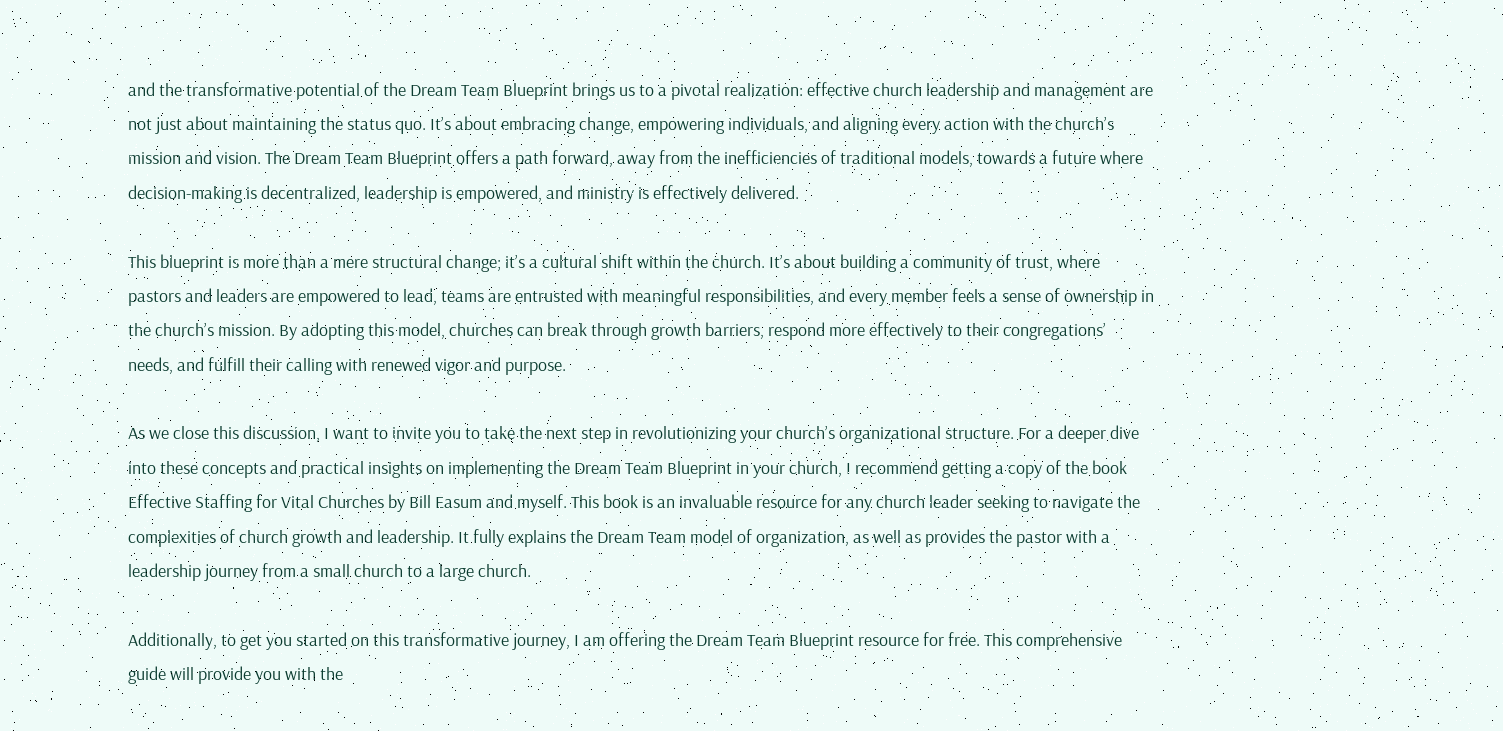and the transformative potential of the Dream Team Blueprint brings us to a pivotal realization: effective church leadership and management are not just about maintaining the status quo. It’s about embracing change, empowering individuals, and aligning every action with the church’s mission and vision. The Dream Team Blueprint offers a path forward, away from the inefficiencies of traditional models, towards a future where decision-making is decentralized, leadership is empowered, and ministry is effectively delivered.

This blueprint is more than a mere structural change; it’s a cultural shift within the church. It’s about building a community of trust, where pastors and leaders are empowered to lead, teams are entrusted with meaningful responsibilities, and every member feels a sense of ownership in the church’s mission. By adopting this model, churches can break through growth barriers, respond more effectively to their congregations’ needs, and fulfill their calling with renewed vigor and purpose.

As we close this discussion, I want to invite you to take the next step in revolutionizing your church’s organizational structure. For a deeper dive into these concepts and practical insights on implementing the Dream Team Blueprint in your church, I recommend getting a copy of the book Effective Staffing for Vital Churches by Bill Easum and myself. This book is an invaluable resource for any church leader seeking to navigate the complexities of church growth and leadership. It fully explains the Dream Team model of organization, as well as provides the pastor with a leadership journey from a small church to a large church.

Additionally, to get you started on this transformative journey, I am offering the Dream Team Blueprint resource for free. This comprehensive guide will provide you with the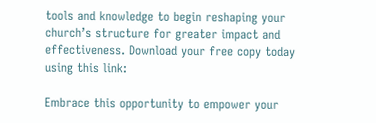tools and knowledge to begin reshaping your church’s structure for greater impact and effectiveness. Download your free copy today using this link:

Embrace this opportunity to empower your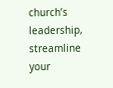church’s leadership, streamline your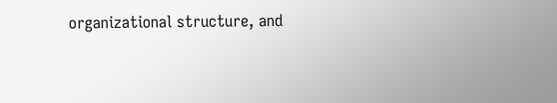organizational structure, and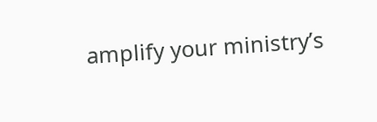amplify your ministry’s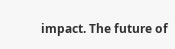impact. The future of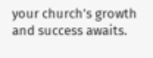your church’s growth and success awaits.